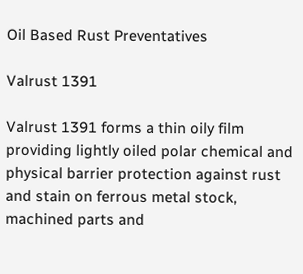Oil Based Rust Preventatives

Valrust 1391

Valrust 1391 forms a thin oily film providing lightly oiled polar chemical and physical barrier protection against rust and stain on ferrous metal stock, machined parts and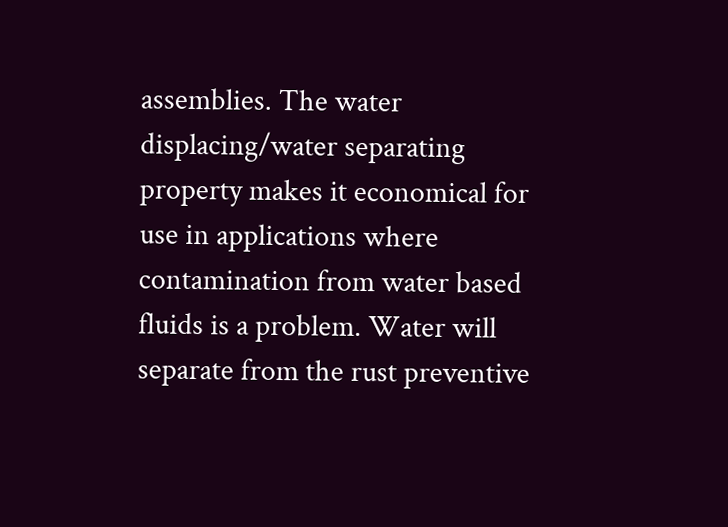assemblies. The water displacing/water separating property makes it economical for use in applications where contamination from water based fluids is a problem. Water will separate from the rust preventive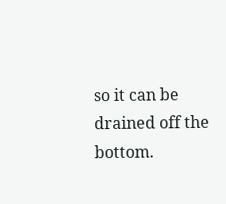so it can be drained off the bottom.